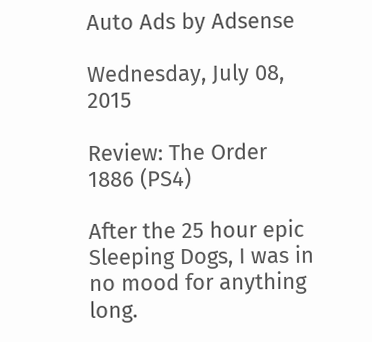Auto Ads by Adsense

Wednesday, July 08, 2015

Review: The Order 1886 (PS4)

After the 25 hour epic Sleeping Dogs, I was in no mood for anything long.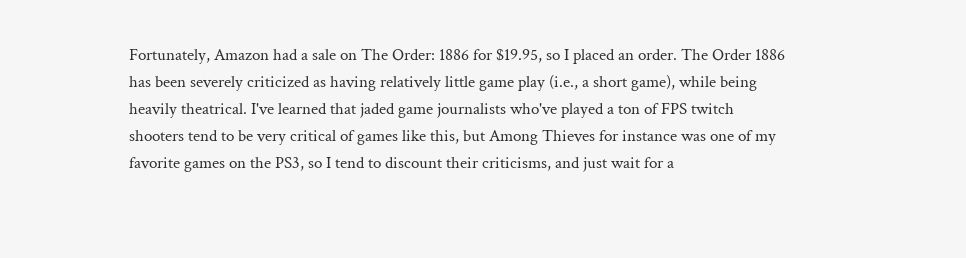Fortunately, Amazon had a sale on The Order: 1886 for $19.95, so I placed an order. The Order 1886 has been severely criticized as having relatively little game play (i.e., a short game), while being heavily theatrical. I've learned that jaded game journalists who've played a ton of FPS twitch shooters tend to be very critical of games like this, but Among Thieves for instance was one of my favorite games on the PS3, so I tend to discount their criticisms, and just wait for a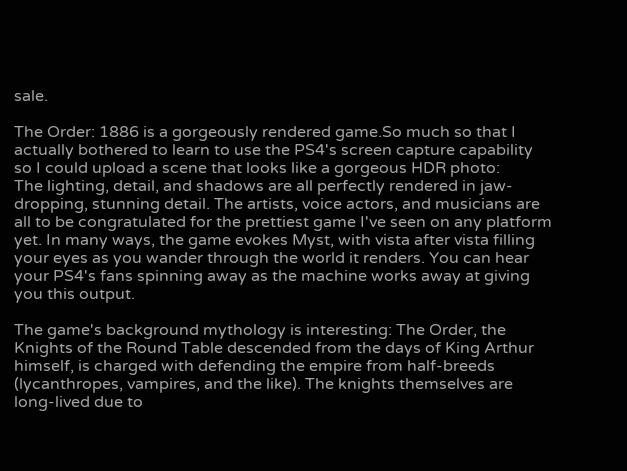sale.

The Order: 1886 is a gorgeously rendered game.So much so that I actually bothered to learn to use the PS4's screen capture capability so I could upload a scene that looks like a gorgeous HDR photo:
The lighting, detail, and shadows are all perfectly rendered in jaw-dropping, stunning detail. The artists, voice actors, and musicians are all to be congratulated for the prettiest game I've seen on any platform yet. In many ways, the game evokes Myst, with vista after vista filling your eyes as you wander through the world it renders. You can hear your PS4's fans spinning away as the machine works away at giving you this output.

The game's background mythology is interesting: The Order, the Knights of the Round Table descended from the days of King Arthur himself, is charged with defending the empire from half-breeds (lycanthropes, vampires, and the like). The knights themselves are long-lived due to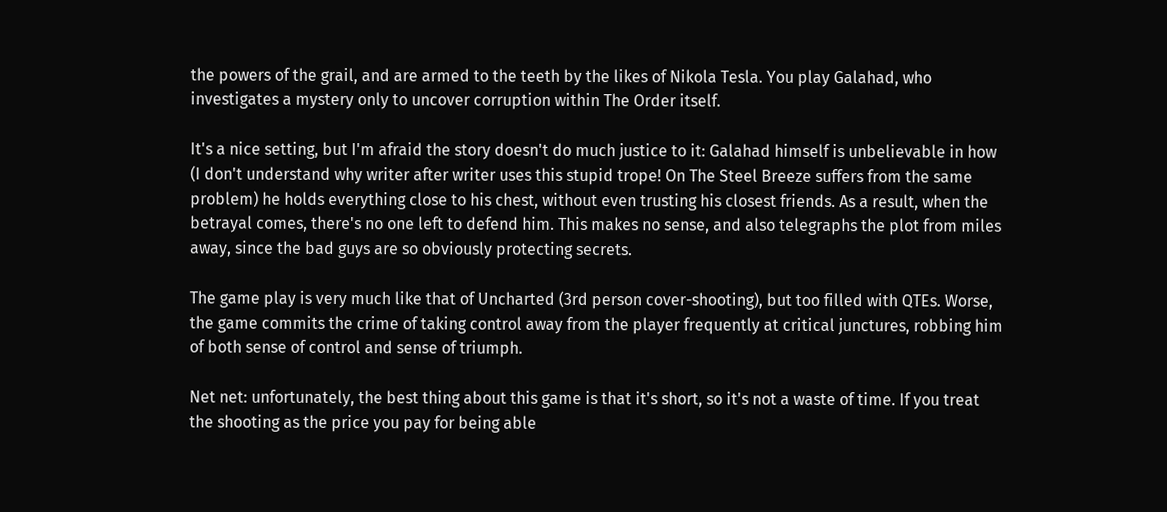the powers of the grail, and are armed to the teeth by the likes of Nikola Tesla. You play Galahad, who investigates a mystery only to uncover corruption within The Order itself.

It's a nice setting, but I'm afraid the story doesn't do much justice to it: Galahad himself is unbelievable in how (I don't understand why writer after writer uses this stupid trope! On The Steel Breeze suffers from the same problem) he holds everything close to his chest, without even trusting his closest friends. As a result, when the betrayal comes, there's no one left to defend him. This makes no sense, and also telegraphs the plot from miles away, since the bad guys are so obviously protecting secrets.

The game play is very much like that of Uncharted (3rd person cover-shooting), but too filled with QTEs. Worse, the game commits the crime of taking control away from the player frequently at critical junctures, robbing him of both sense of control and sense of triumph.

Net net: unfortunately, the best thing about this game is that it's short, so it's not a waste of time. If you treat the shooting as the price you pay for being able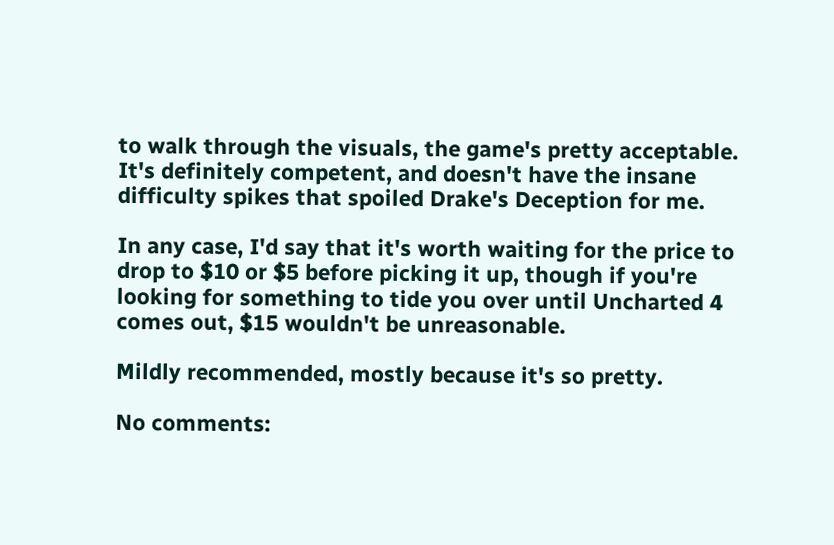to walk through the visuals, the game's pretty acceptable. It's definitely competent, and doesn't have the insane difficulty spikes that spoiled Drake's Deception for me.

In any case, I'd say that it's worth waiting for the price to drop to $10 or $5 before picking it up, though if you're looking for something to tide you over until Uncharted 4 comes out, $15 wouldn't be unreasonable.

Mildly recommended, mostly because it's so pretty.

No comments: